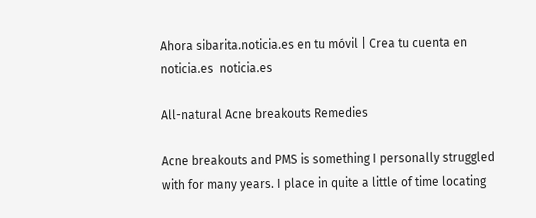Ahora sibarita.noticia.es en tu móvil | Crea tu cuenta en noticia.es  noticia.es

All-natural Acne breakouts Remedies

Acne breakouts and PMS is something I personally struggled with for many years. I place in quite a little of time locating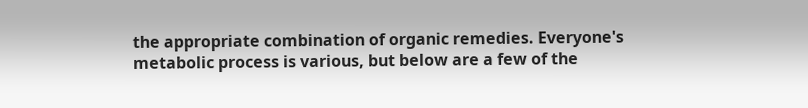the appropriate combination of organic remedies. Everyone's metabolic process is various, but below are a few of the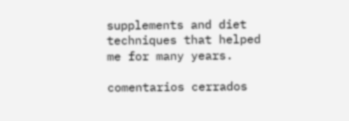supplements and diet techniques that helped me for many years.

comentarios cerrados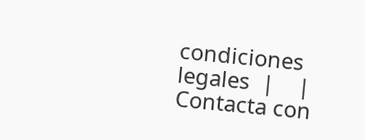condiciones legales  |    |  Contacta con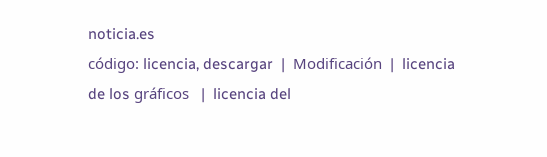noticia.es
código: licencia, descargar  |  Modificación  |  licencia de los gráficos   |  licencia del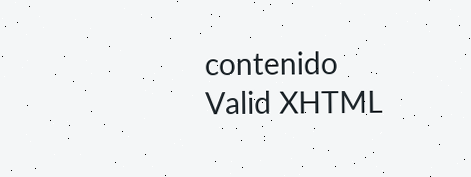contenido
Valid XHTML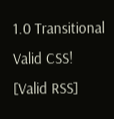1.0 Transitional    Valid CSS!   [Valid RSS]